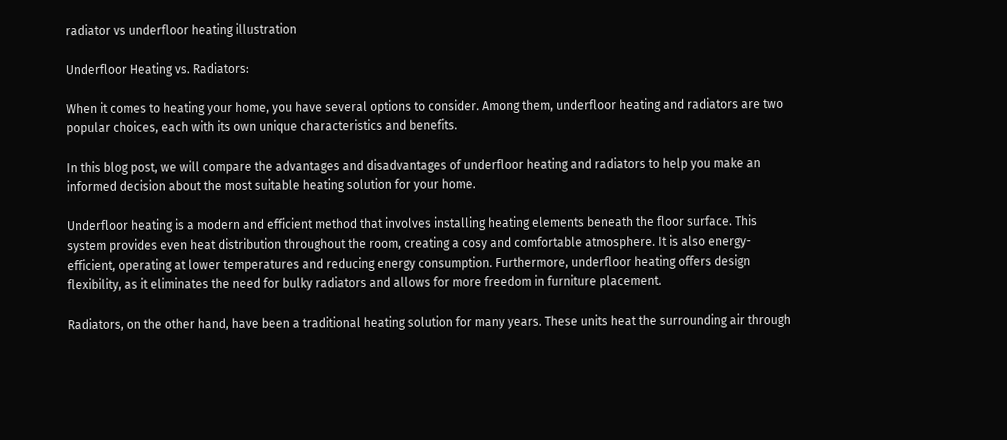radiator vs underfloor heating illustration

Underfloor Heating vs. Radiators:

When it comes to heating your home, you have several options to consider. Among them, underfloor heating and radiators are two popular choices, each with its own unique characteristics and benefits.

In this blog post, we will compare the advantages and disadvantages of underfloor heating and radiators to help you make an informed decision about the most suitable heating solution for your home.

Underfloor heating is a modern and efficient method that involves installing heating elements beneath the floor surface. This system provides even heat distribution throughout the room, creating a cosy and comfortable atmosphere. It is also energy-efficient, operating at lower temperatures and reducing energy consumption. Furthermore, underfloor heating offers design flexibility, as it eliminates the need for bulky radiators and allows for more freedom in furniture placement.

Radiators, on the other hand, have been a traditional heating solution for many years. These units heat the surrounding air through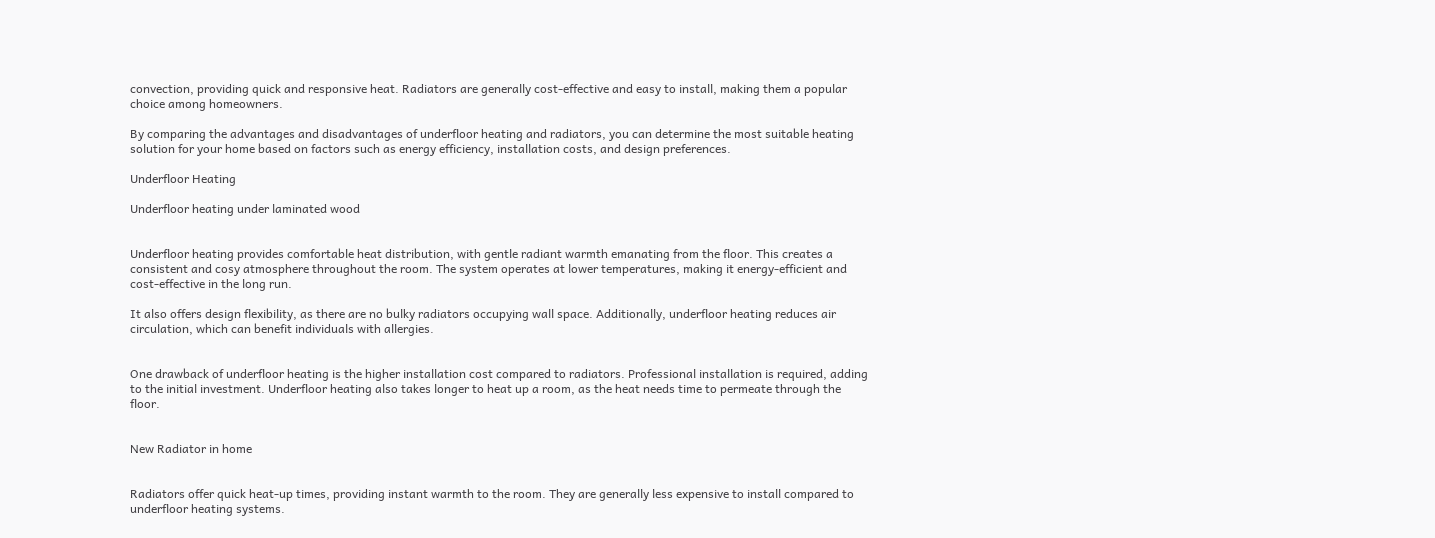convection, providing quick and responsive heat. Radiators are generally cost-effective and easy to install, making them a popular choice among homeowners.

By comparing the advantages and disadvantages of underfloor heating and radiators, you can determine the most suitable heating solution for your home based on factors such as energy efficiency, installation costs, and design preferences.

Underfloor Heating

Underfloor heating under laminated wood


Underfloor heating provides comfortable heat distribution, with gentle radiant warmth emanating from the floor. This creates a consistent and cosy atmosphere throughout the room. The system operates at lower temperatures, making it energy-efficient and cost-effective in the long run.

It also offers design flexibility, as there are no bulky radiators occupying wall space. Additionally, underfloor heating reduces air circulation, which can benefit individuals with allergies.


One drawback of underfloor heating is the higher installation cost compared to radiators. Professional installation is required, adding to the initial investment. Underfloor heating also takes longer to heat up a room, as the heat needs time to permeate through the floor.


New Radiator in home


Radiators offer quick heat-up times, providing instant warmth to the room. They are generally less expensive to install compared to underfloor heating systems.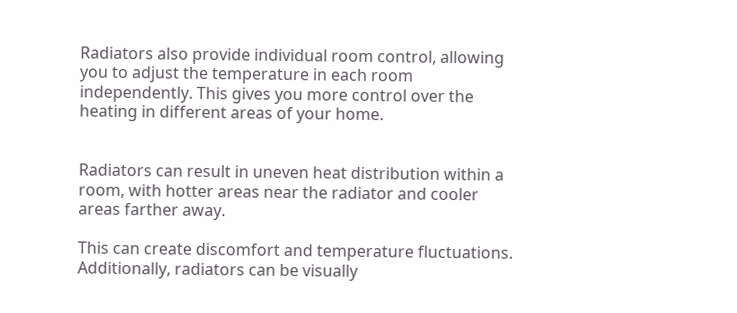Radiators also provide individual room control, allowing you to adjust the temperature in each room independently. This gives you more control over the heating in different areas of your home.


Radiators can result in uneven heat distribution within a room, with hotter areas near the radiator and cooler areas farther away.

This can create discomfort and temperature fluctuations. Additionally, radiators can be visually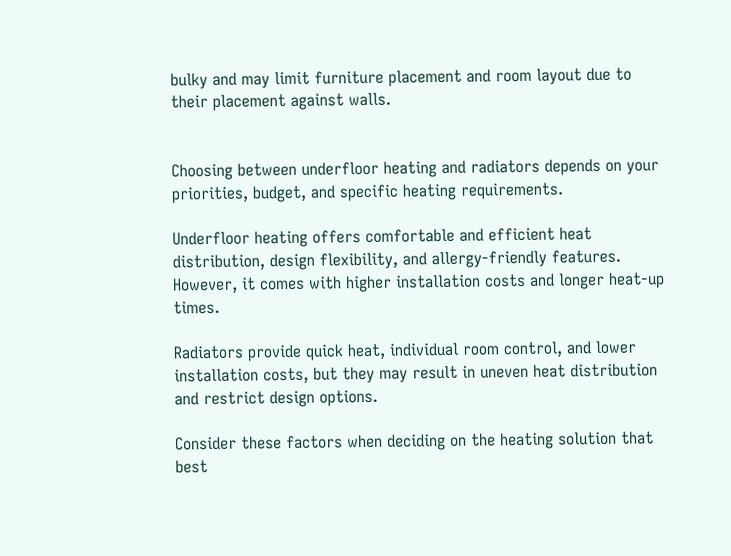bulky and may limit furniture placement and room layout due to their placement against walls.


Choosing between underfloor heating and radiators depends on your priorities, budget, and specific heating requirements.

Underfloor heating offers comfortable and efficient heat distribution, design flexibility, and allergy-friendly features. However, it comes with higher installation costs and longer heat-up times.

Radiators provide quick heat, individual room control, and lower installation costs, but they may result in uneven heat distribution and restrict design options.

Consider these factors when deciding on the heating solution that best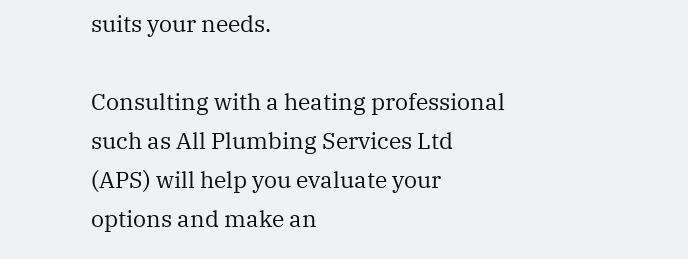suits your needs.

Consulting with a heating professional such as All Plumbing Services Ltd (APS) will help you evaluate your options and make an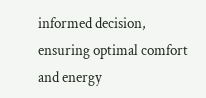informed decision, ensuring optimal comfort and energy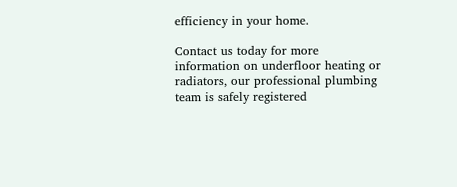efficiency in your home.

Contact us today for more information on underfloor heating or radiators, our professional plumbing team is safely registered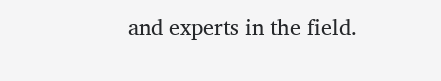and experts in the field.